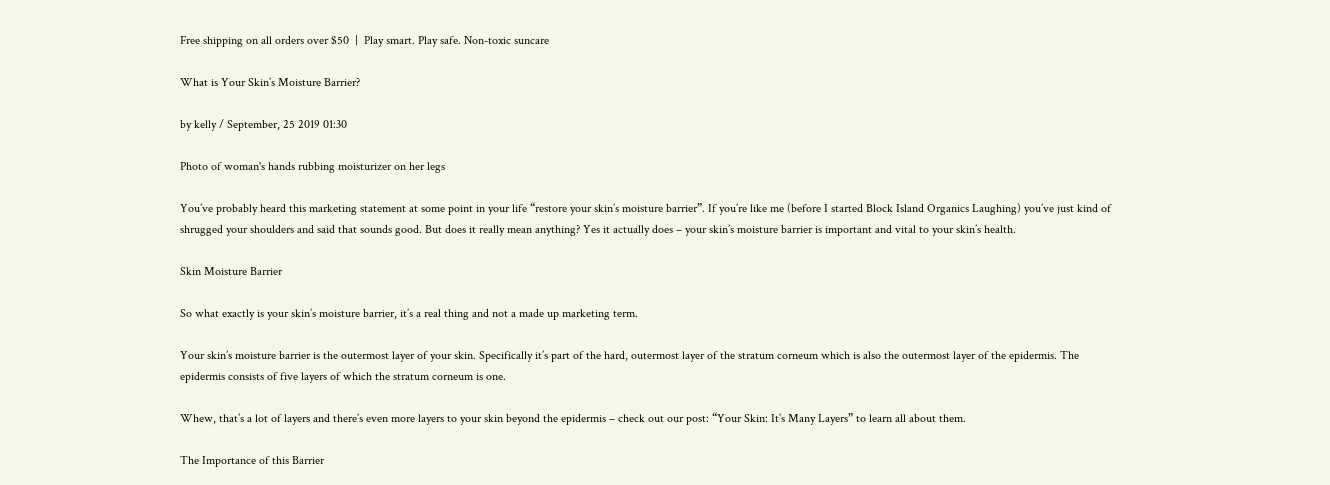Free shipping on all orders over $50  |  Play smart. Play safe. Non-toxic suncare

What is Your Skin’s Moisture Barrier?

by kelly / September, 25 2019 01:30

Photo of woman's hands rubbing moisturizer on her legs

You’ve probably heard this marketing statement at some point in your life “restore your skin’s moisture barrier”. If you’re like me (before I started Block Island Organics Laughing) you’ve just kind of shrugged your shoulders and said that sounds good. But does it really mean anything? Yes it actually does – your skin’s moisture barrier is important and vital to your skin’s health.

Skin Moisture Barrier

So what exactly is your skin’s moisture barrier, it’s a real thing and not a made up marketing term.

Your skin’s moisture barrier is the outermost layer of your skin. Specifically it’s part of the hard, outermost layer of the stratum corneum which is also the outermost layer of the epidermis. The epidermis consists of five layers of which the stratum corneum is one.

Whew, that’s a lot of layers and there’s even more layers to your skin beyond the epidermis – check out our post: “Your Skin: It’s Many Layers” to learn all about them.

The Importance of this Barrier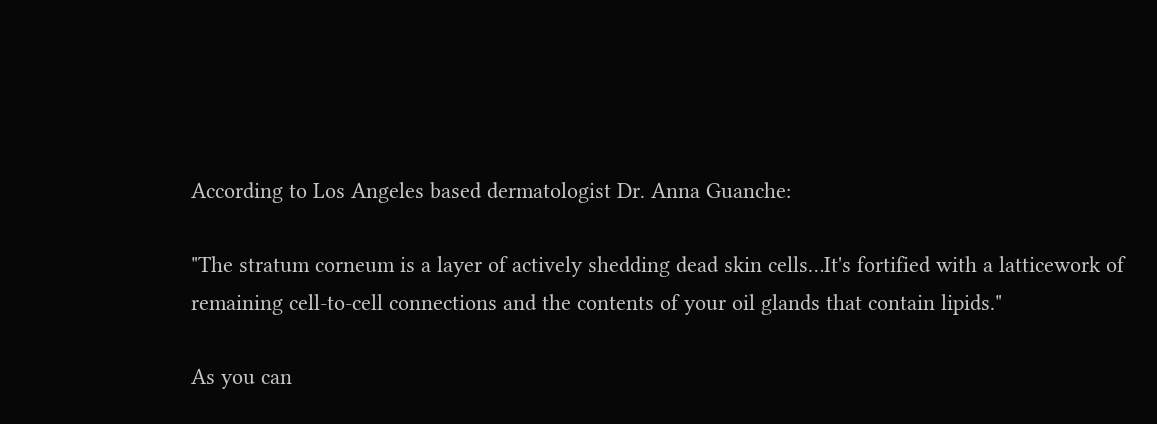According to Los Angeles based dermatologist Dr. Anna Guanche:

"The stratum corneum is a layer of actively shedding dead skin cells…It's fortified with a latticework of remaining cell-to-cell connections and the contents of your oil glands that contain lipids."

As you can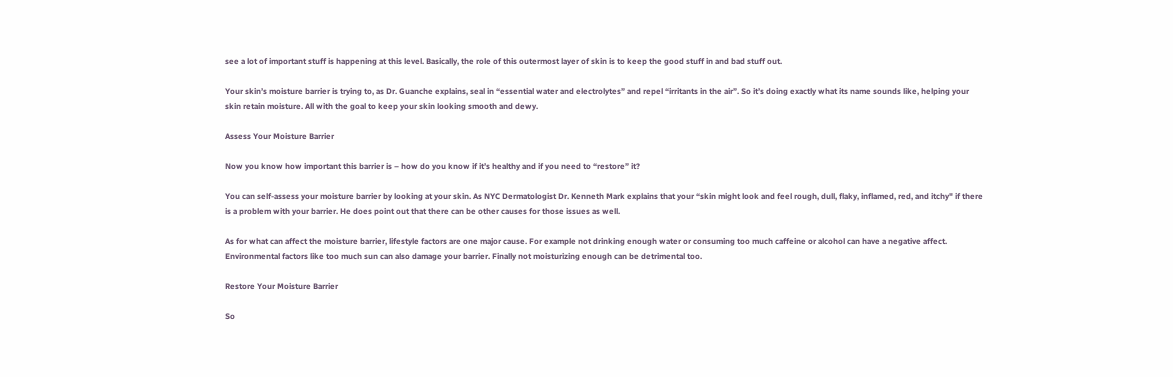see a lot of important stuff is happening at this level. Basically, the role of this outermost layer of skin is to keep the good stuff in and bad stuff out.

Your skin’s moisture barrier is trying to, as Dr. Guanche explains, seal in “essential water and electrolytes” and repel “irritants in the air”. So it’s doing exactly what its name sounds like, helping your skin retain moisture. All with the goal to keep your skin looking smooth and dewy.

Assess Your Moisture Barrier

Now you know how important this barrier is – how do you know if it’s healthy and if you need to “restore” it?

You can self-assess your moisture barrier by looking at your skin. As NYC Dermatologist Dr. Kenneth Mark explains that your “skin might look and feel rough, dull, flaky, inflamed, red, and itchy" if there is a problem with your barrier. He does point out that there can be other causes for those issues as well.

As for what can affect the moisture barrier, lifestyle factors are one major cause. For example not drinking enough water or consuming too much caffeine or alcohol can have a negative affect. Environmental factors like too much sun can also damage your barrier. Finally not moisturizing enough can be detrimental too.

Restore Your Moisture Barrier

So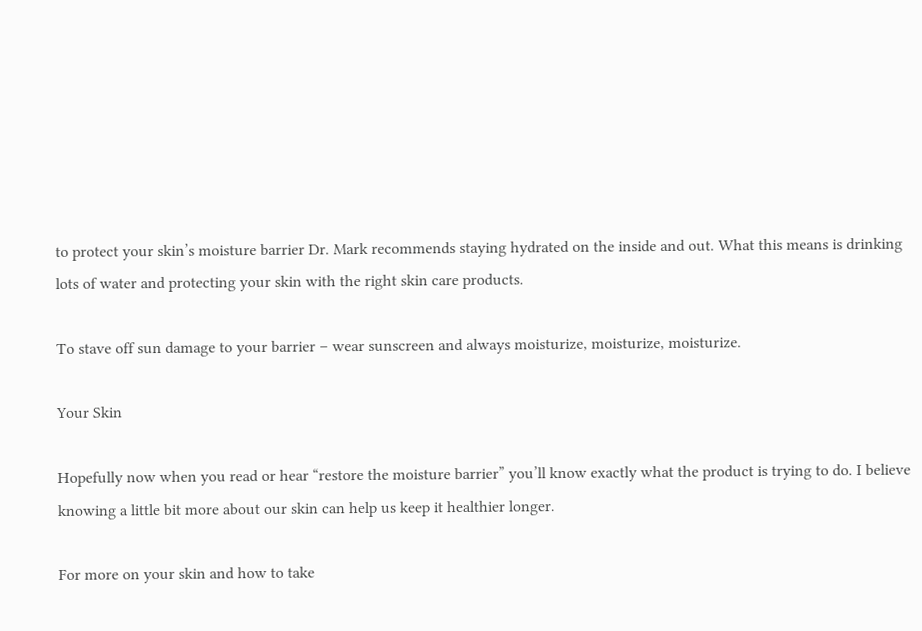to protect your skin’s moisture barrier Dr. Mark recommends staying hydrated on the inside and out. What this means is drinking lots of water and protecting your skin with the right skin care products.

To stave off sun damage to your barrier – wear sunscreen and always moisturize, moisturize, moisturize.

Your Skin

Hopefully now when you read or hear “restore the moisture barrier” you’ll know exactly what the product is trying to do. I believe knowing a little bit more about our skin can help us keep it healthier longer.

For more on your skin and how to take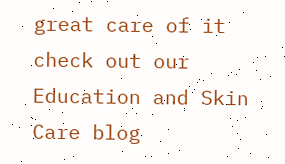great care of it check out our Education and Skin Care blog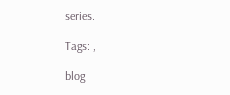series.

Tags: ,

blog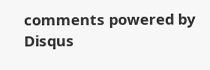comments powered by Disqus